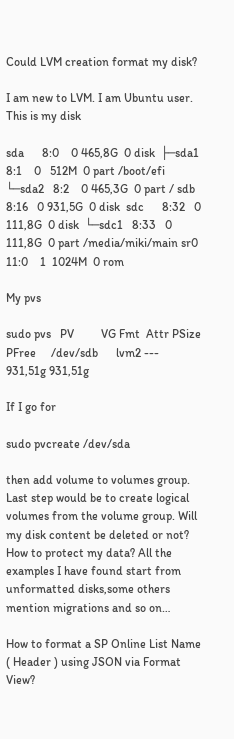Could LVM creation format my disk?

I am new to LVM. I am Ubuntu user. This is my disk

sda      8:0    0 465,8G  0 disk  ├─sda1   8:1    0   512M  0 part /boot/efi └─sda2   8:2    0 465,3G  0 part / sdb      8:16   0 931,5G  0 disk  sdc      8:32   0 111,8G  0 disk  └─sdc1   8:33   0 111,8G  0 part /media/miki/main sr0     11:0    1  1024M  0 rom

My pvs

sudo pvs   PV         VG Fmt  Attr PSize   PFree     /dev/sdb      lvm2 ---  931,51g 931,51g

If I go for

sudo pvcreate /dev/sda

then add volume to volumes group. Last step would be to create logical volumes from the volume group. Will my disk content be deleted or not? How to protect my data? All the examples I have found start from unformatted disks,some others mention migrations and so on…

How to format a SP Online List Name ( Header ) using JSON via Format View?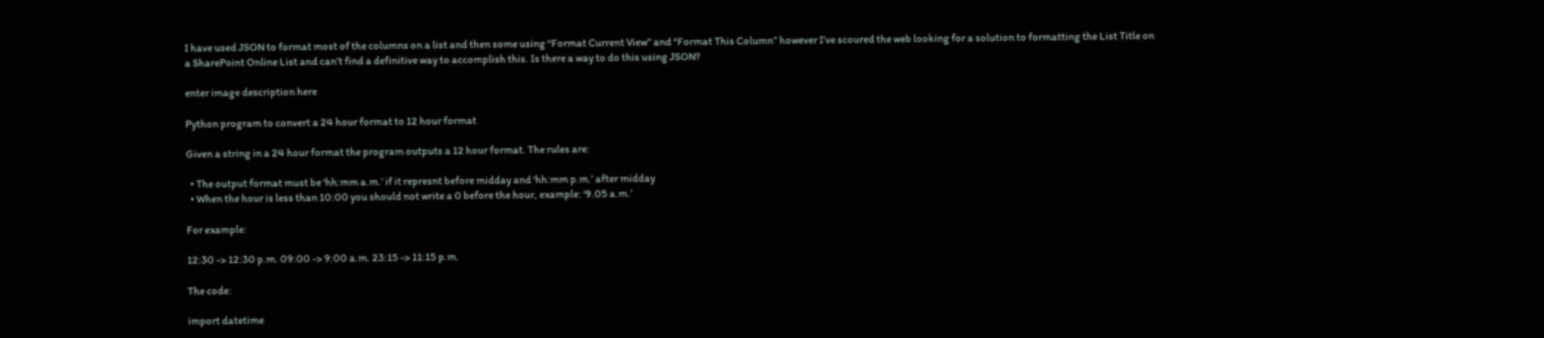I have used JSON to format most of the columns on a list and then some using “Format Current View” and “Format This Column” however I’ve scoured the web looking for a solution to formatting the List Title on a SharePoint Online List and can’t find a definitive way to accomplish this. Is there a way to do this using JSON?

enter image description here

Python program to convert a 24 hour format to 12 hour format

Given a string in a 24 hour format the program outputs a 12 hour format. The rules are:

  • The output format must be ‘hh:mm a.m.’ if it represnt before midday and ‘hh:mm p.m.’ after midday
  • When the hour is less than 10:00 you should not write a 0 before the hour, example: ‘9.05 a.m.’

For example:

12:30 -> 12:30 p.m. 09:00 -> 9:00 a.m. 23:15 -> 11:15 p.m.

The code:

import datetime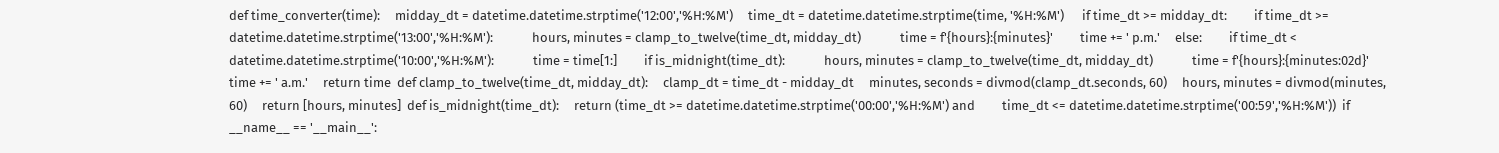def time_converter(time):     midday_dt = datetime.datetime.strptime('12:00','%H:%M')     time_dt = datetime.datetime.strptime(time, '%H:%M')      if time_dt >= midday_dt:         if time_dt >= datetime.datetime.strptime('13:00','%H:%M'):             hours, minutes = clamp_to_twelve(time_dt, midday_dt)             time = f'{hours}:{minutes}'         time += ' p.m.'     else:         if time_dt < datetime.datetime.strptime('10:00','%H:%M'):             time = time[1:]         if is_midnight(time_dt):             hours, minutes = clamp_to_twelve(time_dt, midday_dt)             time = f'{hours}:{minutes:02d}'         time += ' a.m.'     return time  def clamp_to_twelve(time_dt, midday_dt):     clamp_dt = time_dt - midday_dt     minutes, seconds = divmod(clamp_dt.seconds, 60)     hours, minutes = divmod(minutes, 60)     return [hours, minutes]  def is_midnight(time_dt):     return (time_dt >= datetime.datetime.strptime('00:00','%H:%M') and         time_dt <= datetime.datetime.strptime('00:59','%H:%M'))  if __name__ == '__main__':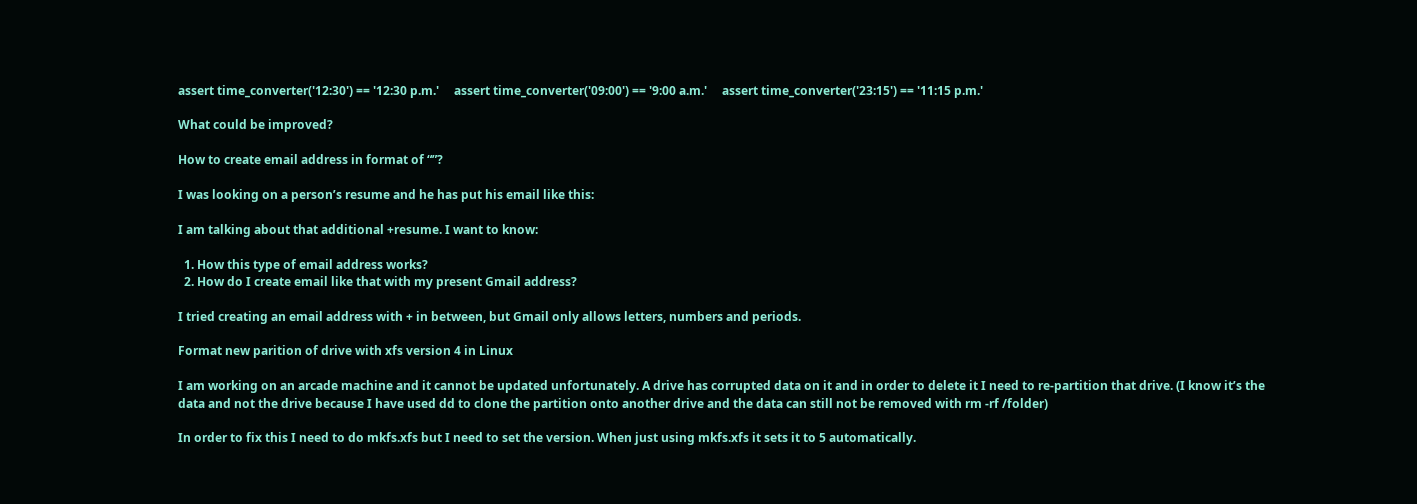assert time_converter('12:30') == '12:30 p.m.'     assert time_converter('09:00') == '9:00 a.m.'     assert time_converter('23:15') == '11:15 p.m.'

What could be improved?

How to create email address in format of “”?

I was looking on a person’s resume and he has put his email like this:

I am talking about that additional +resume. I want to know:

  1. How this type of email address works?
  2. How do I create email like that with my present Gmail address?

I tried creating an email address with + in between, but Gmail only allows letters, numbers and periods.

Format new parition of drive with xfs version 4 in Linux

I am working on an arcade machine and it cannot be updated unfortunately. A drive has corrupted data on it and in order to delete it I need to re-partition that drive. (I know it’s the data and not the drive because I have used dd to clone the partition onto another drive and the data can still not be removed with rm -rf /folder)

In order to fix this I need to do mkfs.xfs but I need to set the version. When just using mkfs.xfs it sets it to 5 automatically.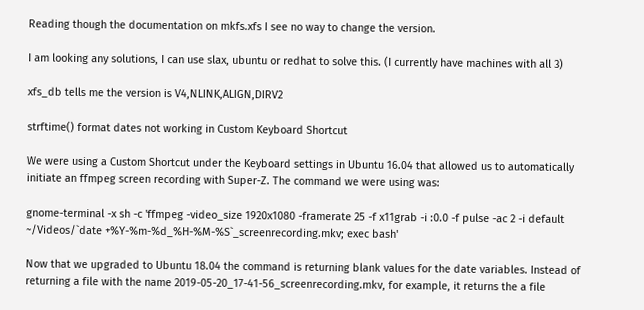Reading though the documentation on mkfs.xfs I see no way to change the version.

I am looking any solutions, I can use slax, ubuntu or redhat to solve this. (I currently have machines with all 3)

xfs_db tells me the version is V4,NLINK,ALIGN,DIRV2

strftime() format dates not working in Custom Keyboard Shortcut

We were using a Custom Shortcut under the Keyboard settings in Ubuntu 16.04 that allowed us to automatically initiate an ffmpeg screen recording with Super-Z. The command we were using was:

gnome-terminal -x sh -c 'ffmpeg -video_size 1920x1080 -framerate 25 -f x11grab -i :0.0 -f pulse -ac 2 -i default ~/Videos/`date +%Y-%m-%d_%H-%M-%S`_screenrecording.mkv; exec bash'

Now that we upgraded to Ubuntu 18.04 the command is returning blank values for the date variables. Instead of returning a file with the name 2019-05-20_17-41-56_screenrecording.mkv, for example, it returns the a file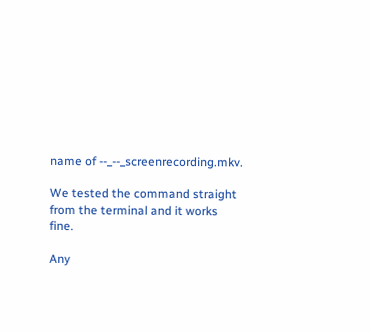name of --_--_screenrecording.mkv.

We tested the command straight from the terminal and it works fine.

Any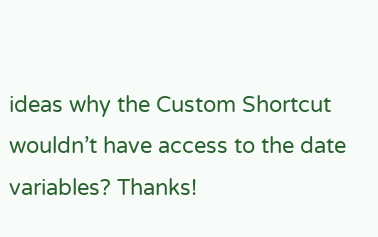ideas why the Custom Shortcut wouldn’t have access to the date variables? Thanks!